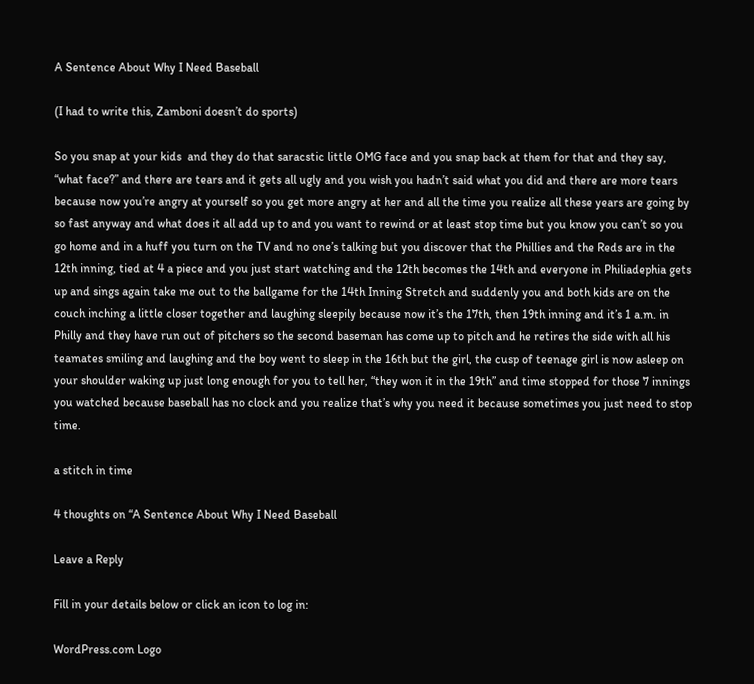A Sentence About Why I Need Baseball

(I had to write this, Zamboni doesn’t do sports)

So you snap at your kids  and they do that saracstic little OMG face and you snap back at them for that and they say, “what face?” and there are tears and it gets all ugly and you wish you hadn’t said what you did and there are more tears because now you’re angry at yourself so you get more angry at her and all the time you realize all these years are going by so fast anyway and what does it all add up to and you want to rewind or at least stop time but you know you can’t so you go home and in a huff you turn on the TV and no one’s talking but you discover that the Phillies and the Reds are in the 12th inning, tied at 4 a piece and you just start watching and the 12th becomes the 14th and everyone in Philiadephia gets up and sings again take me out to the ballgame for the 14th Inning Stretch and suddenly you and both kids are on the couch inching a little closer together and laughing sleepily because now it’s the 17th, then 19th inning and it’s 1 a.m. in Philly and they have run out of pitchers so the second baseman has come up to pitch and he retires the side with all his teamates smiling and laughing and the boy went to sleep in the 16th but the girl, the cusp of teenage girl is now asleep on your shoulder waking up just long enough for you to tell her, “they won it in the 19th” and time stopped for those 7 innings you watched because baseball has no clock and you realize that’s why you need it because sometimes you just need to stop time.

a stitch in time

4 thoughts on “A Sentence About Why I Need Baseball

Leave a Reply

Fill in your details below or click an icon to log in:

WordPress.com Logo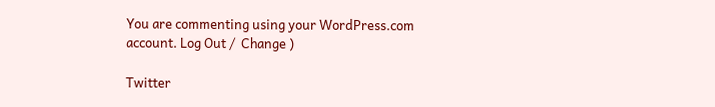You are commenting using your WordPress.com account. Log Out /  Change )

Twitter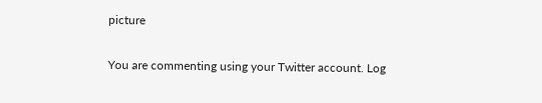picture

You are commenting using your Twitter account. Log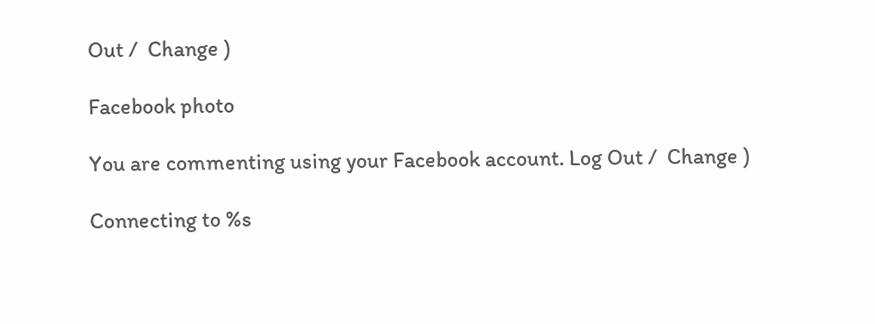Out /  Change )

Facebook photo

You are commenting using your Facebook account. Log Out /  Change )

Connecting to %s